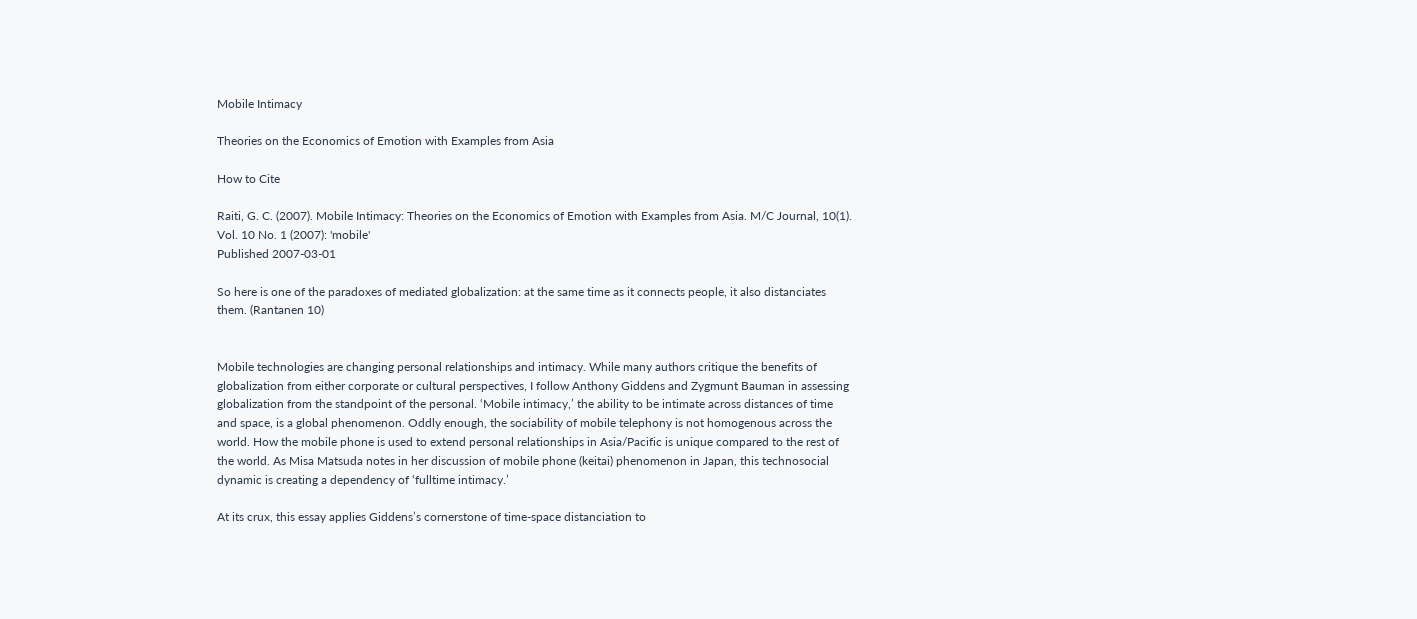Mobile Intimacy

Theories on the Economics of Emotion with Examples from Asia

How to Cite

Raiti, G. C. (2007). Mobile Intimacy: Theories on the Economics of Emotion with Examples from Asia. M/C Journal, 10(1).
Vol. 10 No. 1 (2007): 'mobile'
Published 2007-03-01

So here is one of the paradoxes of mediated globalization: at the same time as it connects people, it also distanciates them. (Rantanen 10)


Mobile technologies are changing personal relationships and intimacy. While many authors critique the benefits of globalization from either corporate or cultural perspectives, I follow Anthony Giddens and Zygmunt Bauman in assessing globalization from the standpoint of the personal. ‘Mobile intimacy,’ the ability to be intimate across distances of time and space, is a global phenomenon. Oddly enough, the sociability of mobile telephony is not homogenous across the world. How the mobile phone is used to extend personal relationships in Asia/Pacific is unique compared to the rest of the world. As Misa Matsuda notes in her discussion of mobile phone (keitai) phenomenon in Japan, this technosocial dynamic is creating a dependency of ‘fulltime intimacy.’

At its crux, this essay applies Giddens’s cornerstone of time-space distanciation to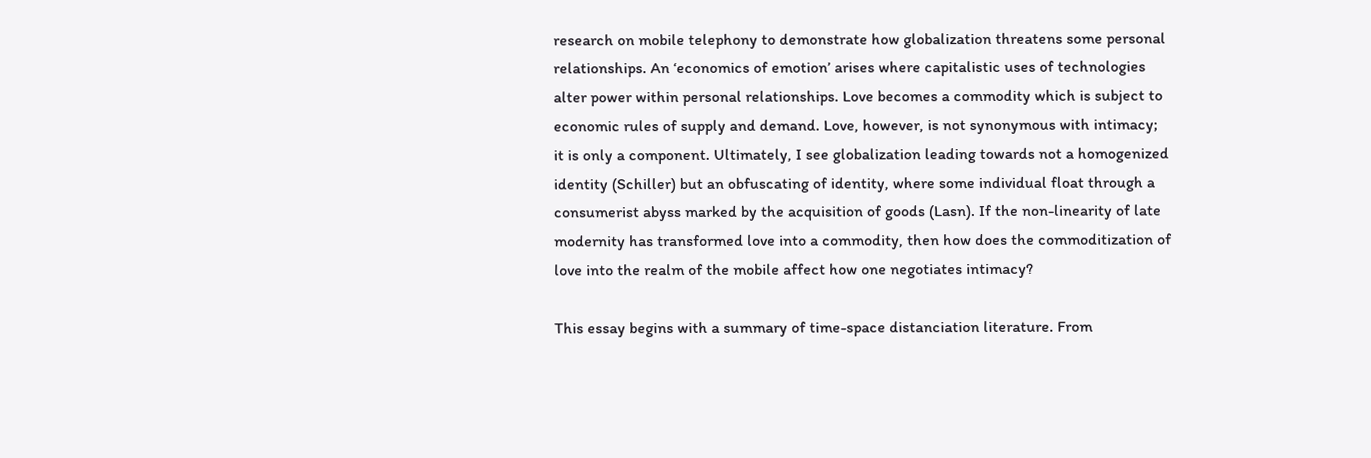research on mobile telephony to demonstrate how globalization threatens some personal relationships. An ‘economics of emotion’ arises where capitalistic uses of technologies alter power within personal relationships. Love becomes a commodity which is subject to economic rules of supply and demand. Love, however, is not synonymous with intimacy; it is only a component. Ultimately, I see globalization leading towards not a homogenized identity (Schiller) but an obfuscating of identity, where some individual float through a consumerist abyss marked by the acquisition of goods (Lasn). If the non-linearity of late modernity has transformed love into a commodity, then how does the commoditization of love into the realm of the mobile affect how one negotiates intimacy?

This essay begins with a summary of time-space distanciation literature. From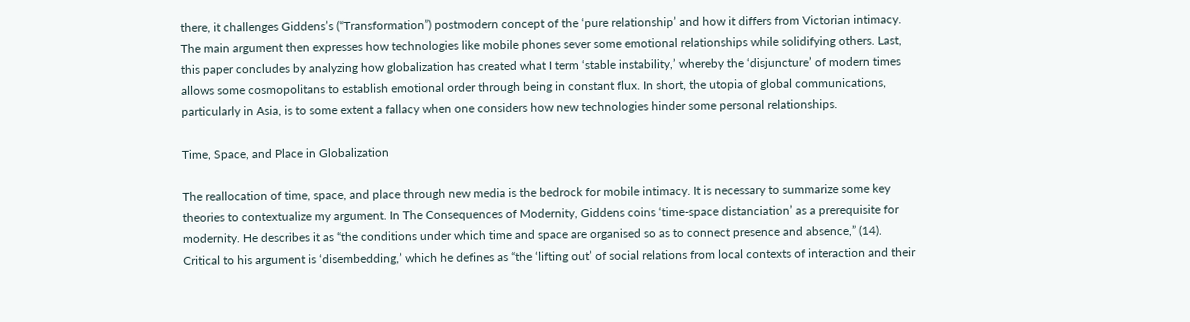there, it challenges Giddens’s (“Transformation”) postmodern concept of the ‘pure relationship’ and how it differs from Victorian intimacy. The main argument then expresses how technologies like mobile phones sever some emotional relationships while solidifying others. Last, this paper concludes by analyzing how globalization has created what I term ‘stable instability,’ whereby the ‘disjuncture’ of modern times allows some cosmopolitans to establish emotional order through being in constant flux. In short, the utopia of global communications, particularly in Asia, is to some extent a fallacy when one considers how new technologies hinder some personal relationships.

Time, Space, and Place in Globalization

The reallocation of time, space, and place through new media is the bedrock for mobile intimacy. It is necessary to summarize some key theories to contextualize my argument. In The Consequences of Modernity, Giddens coins ‘time-space distanciation’ as a prerequisite for modernity. He describes it as “the conditions under which time and space are organised so as to connect presence and absence,” (14). Critical to his argument is ‘disembedding,’ which he defines as “the ‘lifting out’ of social relations from local contexts of interaction and their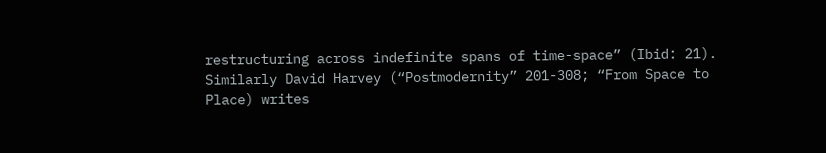restructuring across indefinite spans of time-space” (Ibid: 21). Similarly David Harvey (“Postmodernity” 201-308; “From Space to Place) writes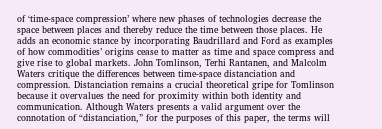of ‘time-space compression’ where new phases of technologies decrease the space between places and thereby reduce the time between those places. He adds an economic stance by incorporating Baudrillard and Ford as examples of how commodities’ origins cease to matter as time and space compress and give rise to global markets. John Tomlinson, Terhi Rantanen, and Malcolm Waters critique the differences between time-space distanciation and compression. Distanciation remains a crucial theoretical gripe for Tomlinson because it overvalues the need for proximity within both identity and communication. Although Waters presents a valid argument over the connotation of “distanciation,” for the purposes of this paper, the terms will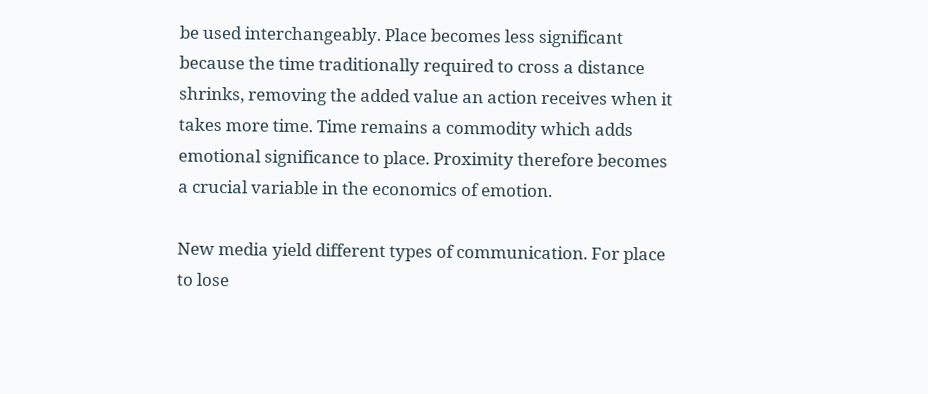be used interchangeably. Place becomes less significant because the time traditionally required to cross a distance shrinks, removing the added value an action receives when it takes more time. Time remains a commodity which adds emotional significance to place. Proximity therefore becomes a crucial variable in the economics of emotion.

New media yield different types of communication. For place to lose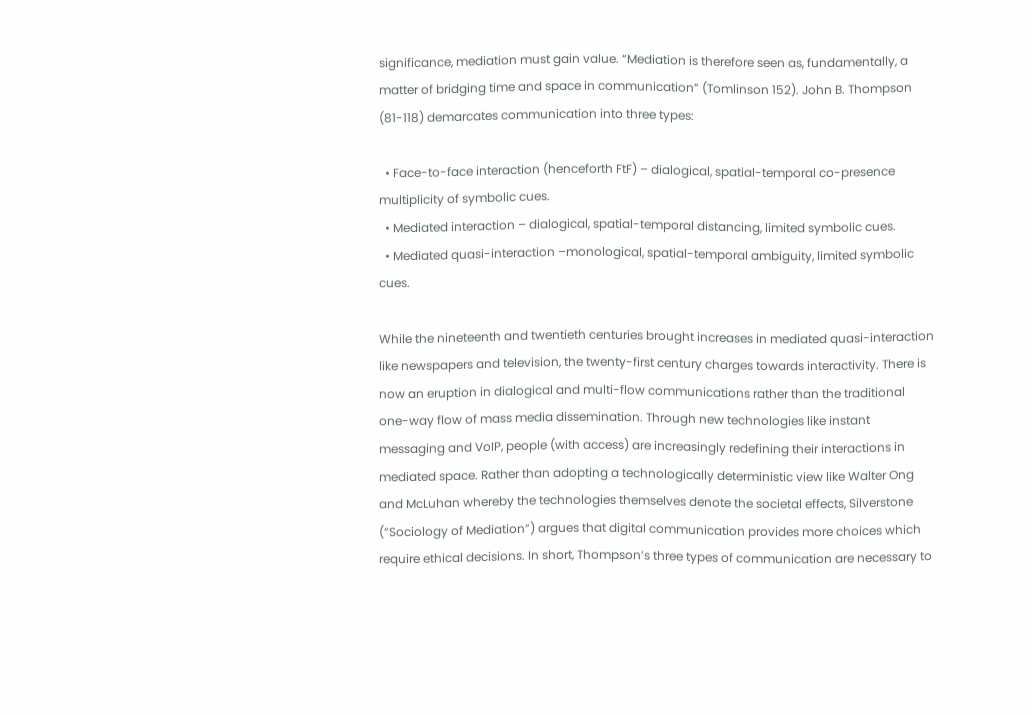significance, mediation must gain value. “Mediation is therefore seen as, fundamentally, a matter of bridging time and space in communication” (Tomlinson 152). John B. Thompson (81-118) demarcates communication into three types:

  • Face-to-face interaction (henceforth FtF) – dialogical, spatial-temporal co-presence multiplicity of symbolic cues.
  • Mediated interaction – dialogical, spatial-temporal distancing, limited symbolic cues.
  • Mediated quasi-interaction –monological, spatial-temporal ambiguity, limited symbolic cues.

While the nineteenth and twentieth centuries brought increases in mediated quasi-interaction like newspapers and television, the twenty-first century charges towards interactivity. There is now an eruption in dialogical and multi-flow communications rather than the traditional one-way flow of mass media dissemination. Through new technologies like instant messaging and VoIP, people (with access) are increasingly redefining their interactions in mediated space. Rather than adopting a technologically deterministic view like Walter Ong and McLuhan whereby the technologies themselves denote the societal effects, Silverstone (“Sociology of Mediation”) argues that digital communication provides more choices which require ethical decisions. In short, Thompson’s three types of communication are necessary to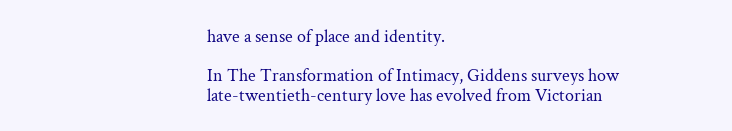have a sense of place and identity.

In The Transformation of Intimacy, Giddens surveys how late-twentieth-century love has evolved from Victorian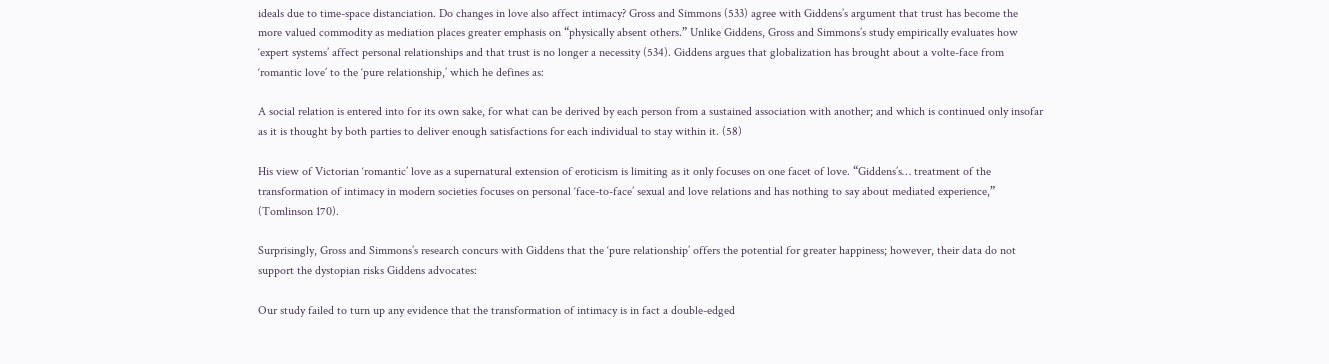ideals due to time-space distanciation. Do changes in love also affect intimacy? Gross and Simmons (533) agree with Giddens’s argument that trust has become the more valued commodity as mediation places greater emphasis on “physically absent others.” Unlike Giddens, Gross and Simmons’s study empirically evaluates how ‘expert systems’ affect personal relationships and that trust is no longer a necessity (534). Giddens argues that globalization has brought about a volte-face from ‘romantic love’ to the ‘pure relationship,’ which he defines as:

A social relation is entered into for its own sake, for what can be derived by each person from a sustained association with another; and which is continued only insofar as it is thought by both parties to deliver enough satisfactions for each individual to stay within it. (58)

His view of Victorian ‘romantic’ love as a supernatural extension of eroticism is limiting as it only focuses on one facet of love. “Giddens’s… treatment of the transformation of intimacy in modern societies focuses on personal ‘face-to-face’ sexual and love relations and has nothing to say about mediated experience,” (Tomlinson 170).

Surprisingly, Gross and Simmons’s research concurs with Giddens that the ‘pure relationship’ offers the potential for greater happiness; however, their data do not support the dystopian risks Giddens advocates:

Our study failed to turn up any evidence that the transformation of intimacy is in fact a double-edged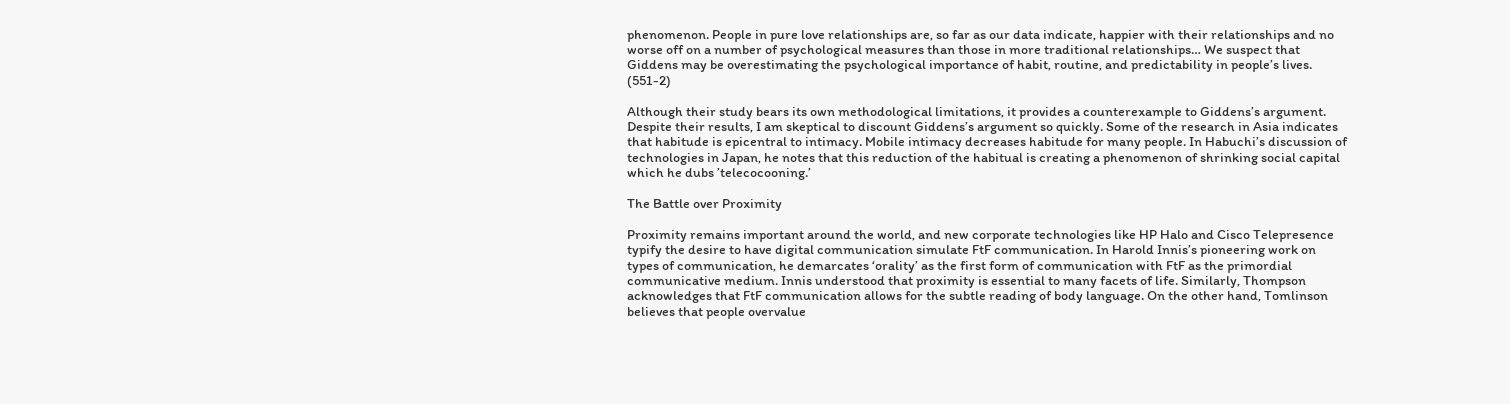phenomenon. People in pure love relationships are, so far as our data indicate, happier with their relationships and no worse off on a number of psychological measures than those in more traditional relationships… We suspect that Giddens may be overestimating the psychological importance of habit, routine, and predictability in people’s lives. (551-2)

Although their study bears its own methodological limitations, it provides a counterexample to Giddens’s argument. Despite their results, I am skeptical to discount Giddens’s argument so quickly. Some of the research in Asia indicates that habitude is epicentral to intimacy. Mobile intimacy decreases habitude for many people. In Habuchi’s discussion of technologies in Japan, he notes that this reduction of the habitual is creating a phenomenon of shrinking social capital which he dubs ’telecocooning.’

The Battle over Proximity

Proximity remains important around the world, and new corporate technologies like HP Halo and Cisco Telepresence typify the desire to have digital communication simulate FtF communication. In Harold Innis’s pioneering work on types of communication, he demarcates ‘orality’ as the first form of communication with FtF as the primordial communicative medium. Innis understood that proximity is essential to many facets of life. Similarly, Thompson acknowledges that FtF communication allows for the subtle reading of body language. On the other hand, Tomlinson believes that people overvalue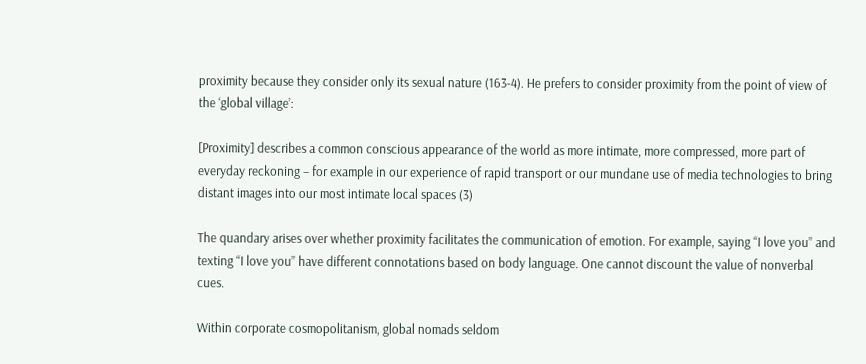proximity because they consider only its sexual nature (163-4). He prefers to consider proximity from the point of view of the ‘global village’:

[Proximity] describes a common conscious appearance of the world as more intimate, more compressed, more part of everyday reckoning – for example in our experience of rapid transport or our mundane use of media technologies to bring distant images into our most intimate local spaces (3)

The quandary arises over whether proximity facilitates the communication of emotion. For example, saying “I love you” and texting “I love you” have different connotations based on body language. One cannot discount the value of nonverbal cues.

Within corporate cosmopolitanism, global nomads seldom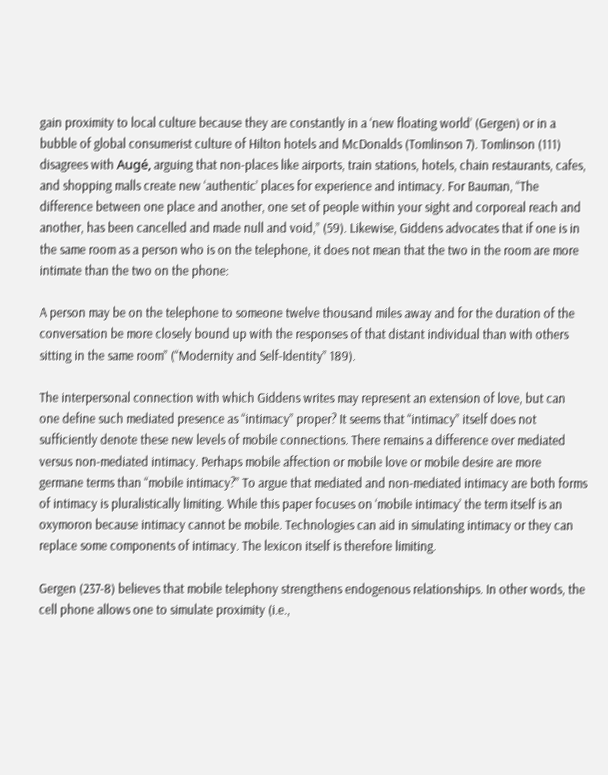gain proximity to local culture because they are constantly in a ‘new floating world’ (Gergen) or in a bubble of global consumerist culture of Hilton hotels and McDonalds (Tomlinson 7). Tomlinson (111) disagrees with Augé, arguing that non-places like airports, train stations, hotels, chain restaurants, cafes, and shopping malls create new ‘authentic’ places for experience and intimacy. For Bauman, “The difference between one place and another, one set of people within your sight and corporeal reach and another, has been cancelled and made null and void,” (59). Likewise, Giddens advocates that if one is in the same room as a person who is on the telephone, it does not mean that the two in the room are more intimate than the two on the phone:

A person may be on the telephone to someone twelve thousand miles away and for the duration of the conversation be more closely bound up with the responses of that distant individual than with others sitting in the same room” (“Modernity and Self-Identity” 189).

The interpersonal connection with which Giddens writes may represent an extension of love, but can one define such mediated presence as “intimacy” proper? It seems that “intimacy” itself does not sufficiently denote these new levels of mobile connections. There remains a difference over mediated versus non-mediated intimacy. Perhaps mobile affection or mobile love or mobile desire are more germane terms than “mobile intimacy?” To argue that mediated and non-mediated intimacy are both forms of intimacy is pluralistically limiting. While this paper focuses on ‘mobile intimacy’ the term itself is an oxymoron because intimacy cannot be mobile. Technologies can aid in simulating intimacy or they can replace some components of intimacy. The lexicon itself is therefore limiting.

Gergen (237-8) believes that mobile telephony strengthens endogenous relationships. In other words, the cell phone allows one to simulate proximity (i.e.,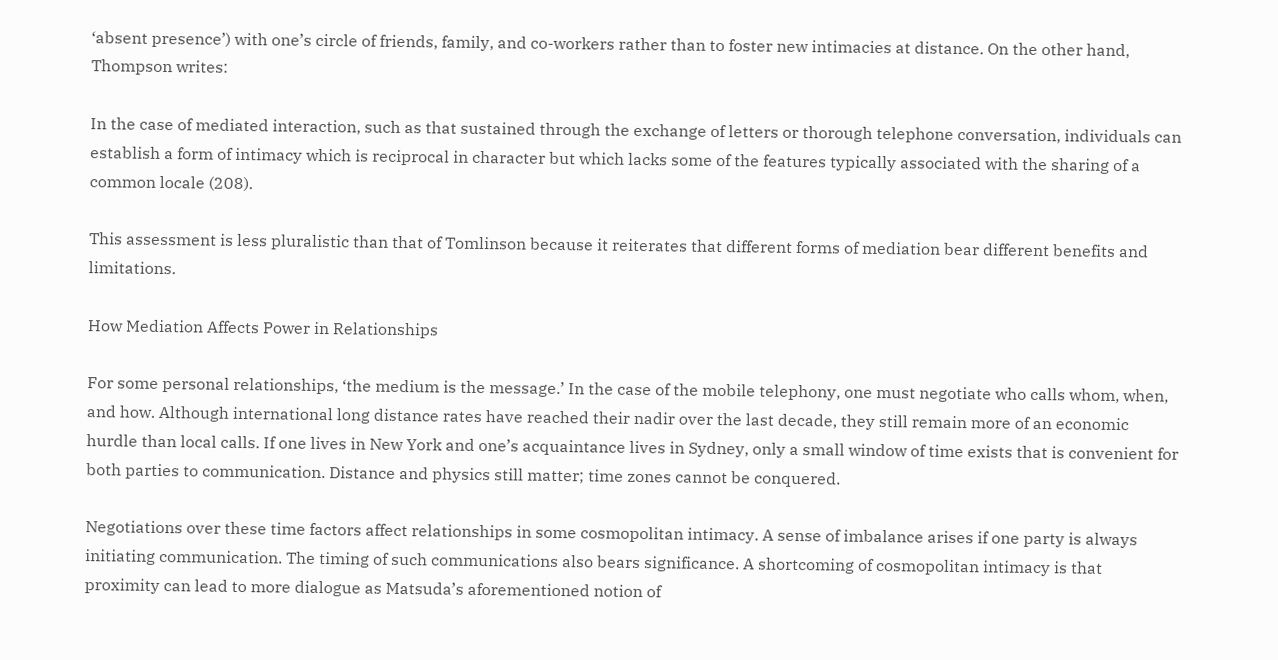‘absent presence’) with one’s circle of friends, family, and co-workers rather than to foster new intimacies at distance. On the other hand, Thompson writes:

In the case of mediated interaction, such as that sustained through the exchange of letters or thorough telephone conversation, individuals can establish a form of intimacy which is reciprocal in character but which lacks some of the features typically associated with the sharing of a common locale (208).

This assessment is less pluralistic than that of Tomlinson because it reiterates that different forms of mediation bear different benefits and limitations.

How Mediation Affects Power in Relationships

For some personal relationships, ‘the medium is the message.’ In the case of the mobile telephony, one must negotiate who calls whom, when, and how. Although international long distance rates have reached their nadir over the last decade, they still remain more of an economic hurdle than local calls. If one lives in New York and one’s acquaintance lives in Sydney, only a small window of time exists that is convenient for both parties to communication. Distance and physics still matter; time zones cannot be conquered.

Negotiations over these time factors affect relationships in some cosmopolitan intimacy. A sense of imbalance arises if one party is always initiating communication. The timing of such communications also bears significance. A shortcoming of cosmopolitan intimacy is that proximity can lead to more dialogue as Matsuda’s aforementioned notion of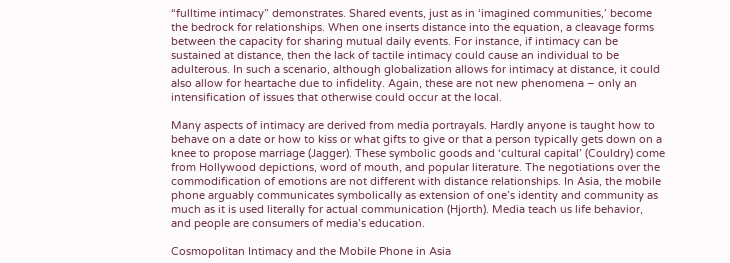“fulltime intimacy” demonstrates. Shared events, just as in ‘imagined communities,’ become the bedrock for relationships. When one inserts distance into the equation, a cleavage forms between the capacity for sharing mutual daily events. For instance, if intimacy can be sustained at distance, then the lack of tactile intimacy could cause an individual to be adulterous. In such a scenario, although globalization allows for intimacy at distance, it could also allow for heartache due to infidelity. Again, these are not new phenomena – only an intensification of issues that otherwise could occur at the local.

Many aspects of intimacy are derived from media portrayals. Hardly anyone is taught how to behave on a date or how to kiss or what gifts to give or that a person typically gets down on a knee to propose marriage (Jagger). These symbolic goods and ‘cultural capital’ (Couldry) come from Hollywood depictions, word of mouth, and popular literature. The negotiations over the commodification of emotions are not different with distance relationships. In Asia, the mobile phone arguably communicates symbolically as extension of one’s identity and community as much as it is used literally for actual communication (Hjorth). Media teach us life behavior, and people are consumers of media’s education.

Cosmopolitan Intimacy and the Mobile Phone in Asia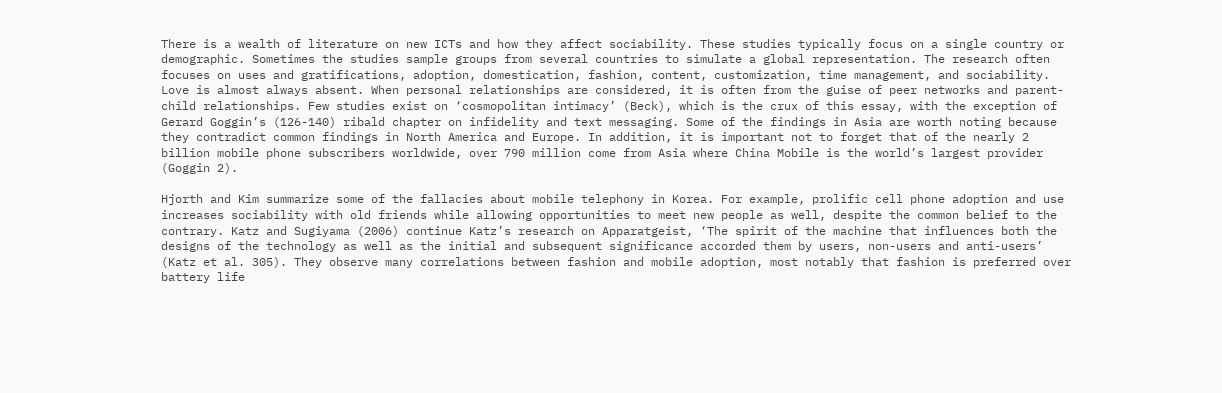There is a wealth of literature on new ICTs and how they affect sociability. These studies typically focus on a single country or demographic. Sometimes the studies sample groups from several countries to simulate a global representation. The research often focuses on uses and gratifications, adoption, domestication, fashion, content, customization, time management, and sociability. Love is almost always absent. When personal relationships are considered, it is often from the guise of peer networks and parent-child relationships. Few studies exist on ‘cosmopolitan intimacy’ (Beck), which is the crux of this essay, with the exception of Gerard Goggin’s (126-140) ribald chapter on infidelity and text messaging. Some of the findings in Asia are worth noting because they contradict common findings in North America and Europe. In addition, it is important not to forget that of the nearly 2 billion mobile phone subscribers worldwide, over 790 million come from Asia where China Mobile is the world’s largest provider (Goggin 2).

Hjorth and Kim summarize some of the fallacies about mobile telephony in Korea. For example, prolific cell phone adoption and use increases sociability with old friends while allowing opportunities to meet new people as well, despite the common belief to the contrary. Katz and Sugiyama (2006) continue Katz’s research on Apparatgeist, ‘The spirit of the machine that influences both the designs of the technology as well as the initial and subsequent significance accorded them by users, non-users and anti-users’ (Katz et al. 305). They observe many correlations between fashion and mobile adoption, most notably that fashion is preferred over battery life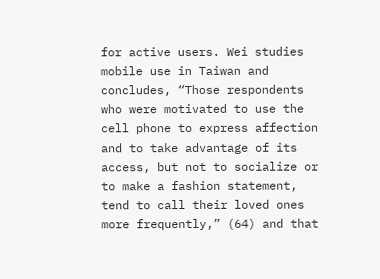for active users. Wei studies mobile use in Taiwan and concludes, “Those respondents who were motivated to use the cell phone to express affection and to take advantage of its access, but not to socialize or to make a fashion statement, tend to call their loved ones more frequently,” (64) and that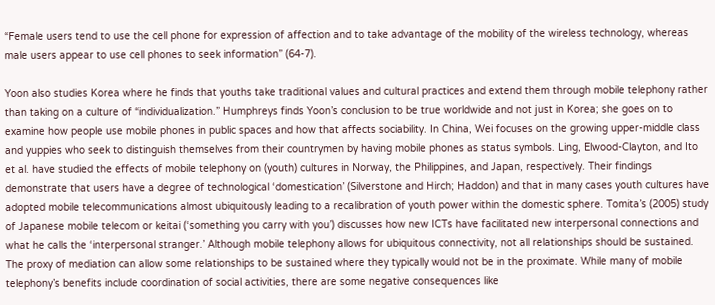“Female users tend to use the cell phone for expression of affection and to take advantage of the mobility of the wireless technology, whereas male users appear to use cell phones to seek information” (64-7).

Yoon also studies Korea where he finds that youths take traditional values and cultural practices and extend them through mobile telephony rather than taking on a culture of “individualization.” Humphreys finds Yoon’s conclusion to be true worldwide and not just in Korea; she goes on to examine how people use mobile phones in public spaces and how that affects sociability. In China, Wei focuses on the growing upper-middle class and yuppies who seek to distinguish themselves from their countrymen by having mobile phones as status symbols. Ling, Elwood-Clayton, and Ito et al. have studied the effects of mobile telephony on (youth) cultures in Norway, the Philippines, and Japan, respectively. Their findings demonstrate that users have a degree of technological ‘domestication’ (Silverstone and Hirch; Haddon) and that in many cases youth cultures have adopted mobile telecommunications almost ubiquitously leading to a recalibration of youth power within the domestic sphere. Tomita’s (2005) study of Japanese mobile telecom or keitai (‘something you carry with you’) discusses how new ICTs have facilitated new interpersonal connections and what he calls the ‘interpersonal stranger.’ Although mobile telephony allows for ubiquitous connectivity, not all relationships should be sustained. The proxy of mediation can allow some relationships to be sustained where they typically would not be in the proximate. While many of mobile telephony’s benefits include coordination of social activities, there are some negative consequences like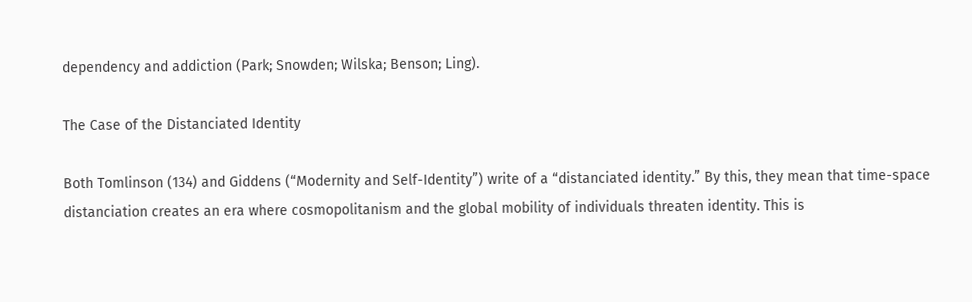dependency and addiction (Park; Snowden; Wilska; Benson; Ling).

The Case of the Distanciated Identity

Both Tomlinson (134) and Giddens (“Modernity and Self-Identity”) write of a “distanciated identity.” By this, they mean that time-space distanciation creates an era where cosmopolitanism and the global mobility of individuals threaten identity. This is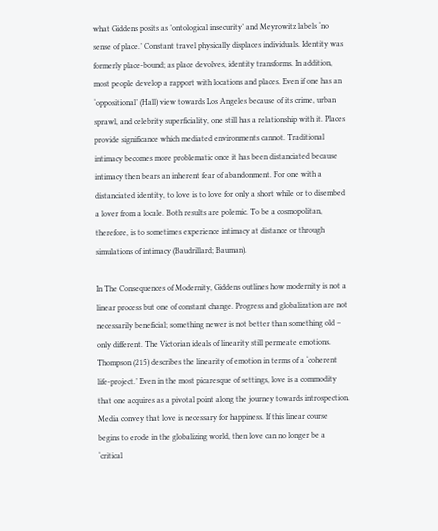what Giddens posits as ’ontological insecurity’ and Meyrowitz labels ‘no sense of place.’ Constant travel physically displaces individuals. Identity was formerly place-bound; as place devolves, identity transforms. In addition, most people develop a rapport with locations and places. Even if one has an ‘oppositional’ (Hall) view towards Los Angeles because of its crime, urban sprawl, and celebrity superficiality, one still has a relationship with it. Places provide significance which mediated environments cannot. Traditional intimacy becomes more problematic once it has been distanciated because intimacy then bears an inherent fear of abandonment. For one with a distanciated identity, to love is to love for only a short while or to disembed a lover from a locale. Both results are polemic. To be a cosmopolitan, therefore, is to sometimes experience intimacy at distance or through simulations of intimacy (Baudrillard; Bauman).

In The Consequences of Modernity, Giddens outlines how modernity is not a linear process but one of constant change. Progress and globalization are not necessarily beneficial; something newer is not better than something old – only different. The Victorian ideals of linearity still permeate emotions. Thompson (215) describes the linearity of emotion in terms of a ‘coherent life-project.’ Even in the most picaresque of settings, love is a commodity that one acquires as a pivotal point along the journey towards introspection. Media convey that love is necessary for happiness. If this linear course begins to erode in the globalizing world, then love can no longer be a ‘critical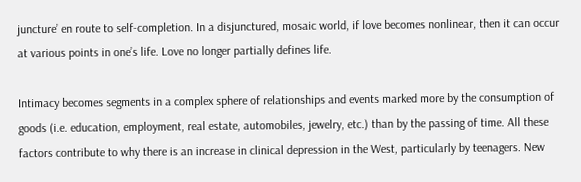juncture’ en route to self-completion. In a disjunctured, mosaic world, if love becomes nonlinear, then it can occur at various points in one’s life. Love no longer partially defines life.

Intimacy becomes segments in a complex sphere of relationships and events marked more by the consumption of goods (i.e. education, employment, real estate, automobiles, jewelry, etc.) than by the passing of time. All these factors contribute to why there is an increase in clinical depression in the West, particularly by teenagers. New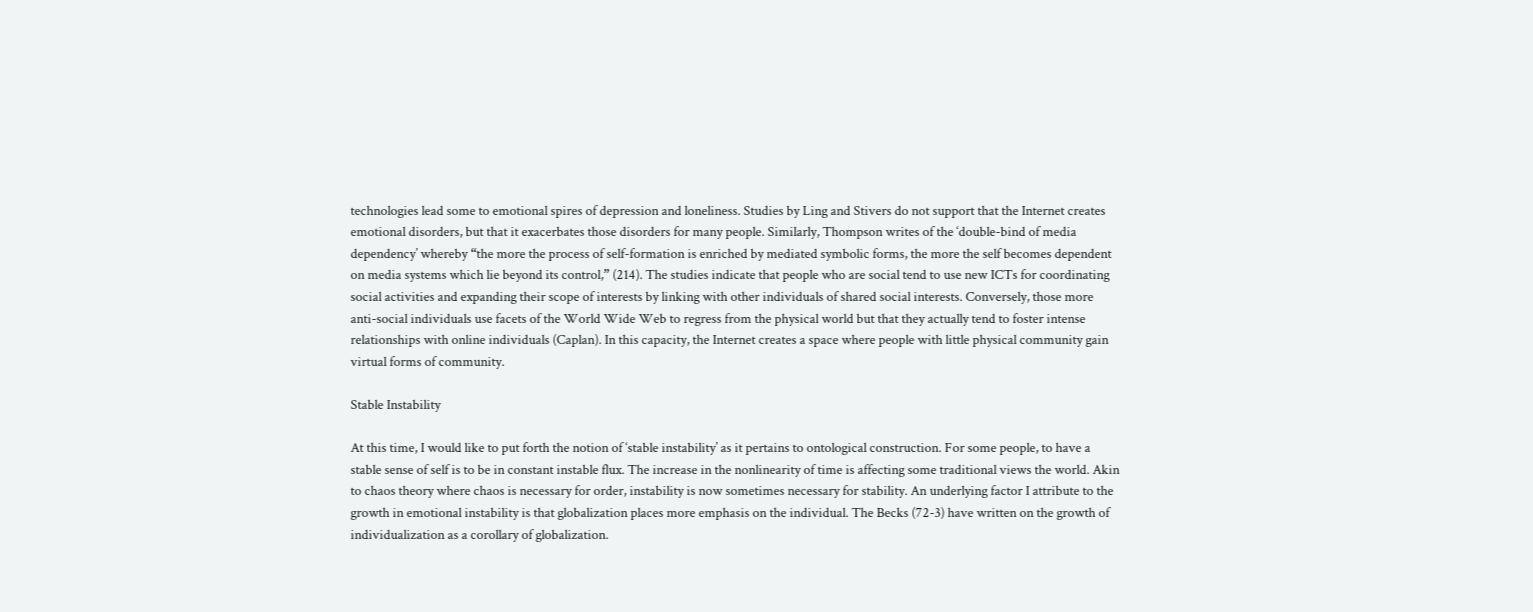technologies lead some to emotional spires of depression and loneliness. Studies by Ling and Stivers do not support that the Internet creates emotional disorders, but that it exacerbates those disorders for many people. Similarly, Thompson writes of the ‘double-bind of media dependency’ whereby “the more the process of self-formation is enriched by mediated symbolic forms, the more the self becomes dependent on media systems which lie beyond its control,” (214). The studies indicate that people who are social tend to use new ICTs for coordinating social activities and expanding their scope of interests by linking with other individuals of shared social interests. Conversely, those more anti-social individuals use facets of the World Wide Web to regress from the physical world but that they actually tend to foster intense relationships with online individuals (Caplan). In this capacity, the Internet creates a space where people with little physical community gain virtual forms of community.

Stable Instability

At this time, I would like to put forth the notion of ‘stable instability’ as it pertains to ontological construction. For some people, to have a stable sense of self is to be in constant instable flux. The increase in the nonlinearity of time is affecting some traditional views the world. Akin to chaos theory where chaos is necessary for order, instability is now sometimes necessary for stability. An underlying factor I attribute to the growth in emotional instability is that globalization places more emphasis on the individual. The Becks (72-3) have written on the growth of individualization as a corollary of globalization.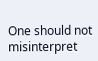One should not misinterpret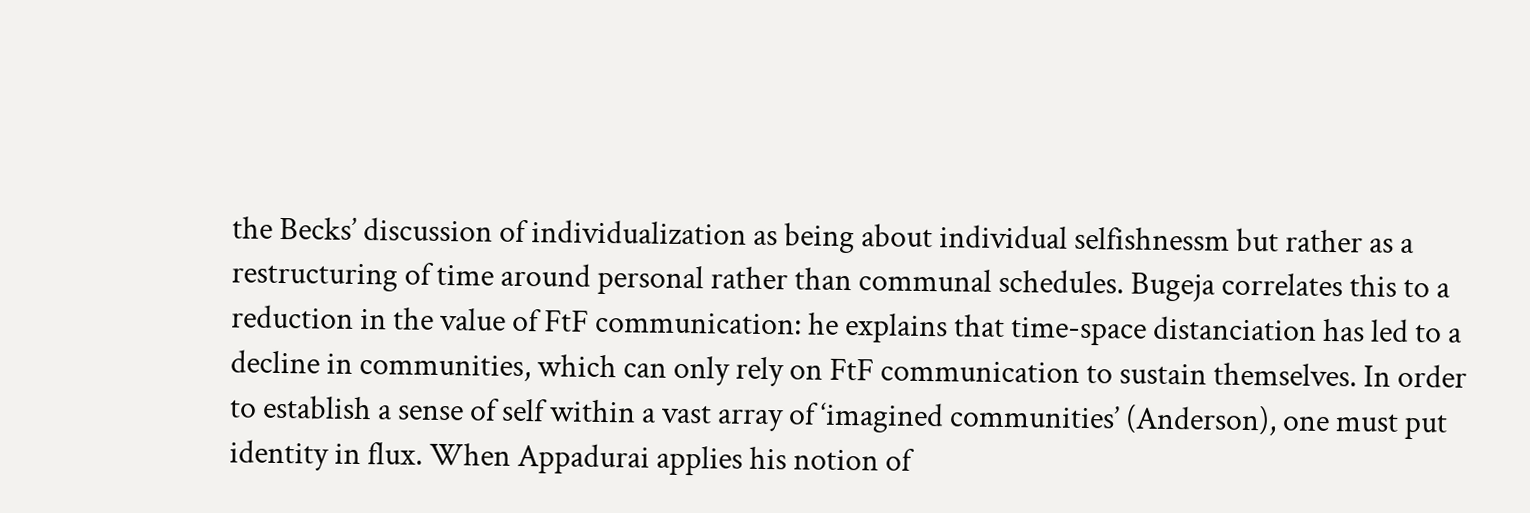the Becks’ discussion of individualization as being about individual selfishnessm but rather as a restructuring of time around personal rather than communal schedules. Bugeja correlates this to a reduction in the value of FtF communication: he explains that time-space distanciation has led to a decline in communities, which can only rely on FtF communication to sustain themselves. In order to establish a sense of self within a vast array of ‘imagined communities’ (Anderson), one must put identity in flux. When Appadurai applies his notion of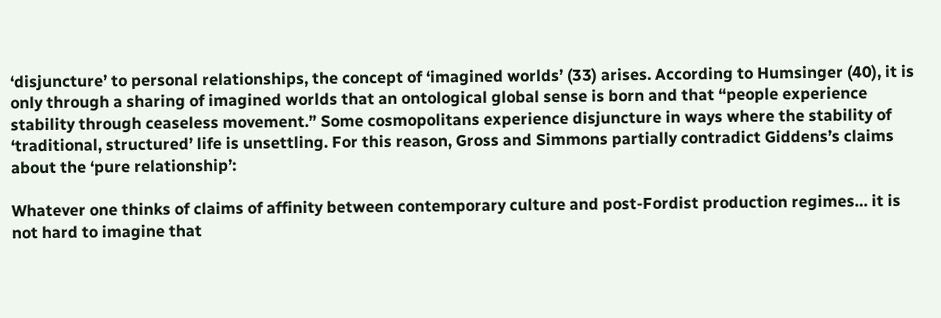‘disjuncture’ to personal relationships, the concept of ‘imagined worlds’ (33) arises. According to Humsinger (40), it is only through a sharing of imagined worlds that an ontological global sense is born and that “people experience stability through ceaseless movement.” Some cosmopolitans experience disjuncture in ways where the stability of ‘traditional, structured’ life is unsettling. For this reason, Gross and Simmons partially contradict Giddens’s claims about the ‘pure relationship’:

Whatever one thinks of claims of affinity between contemporary culture and post-Fordist production regimes… it is not hard to imagine that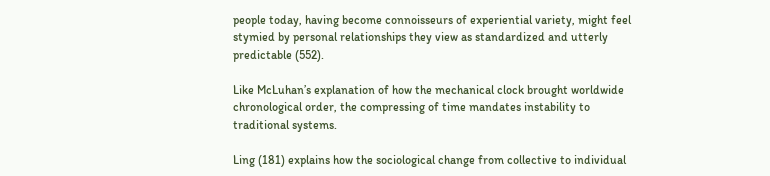people today, having become connoisseurs of experiential variety, might feel stymied by personal relationships they view as standardized and utterly predictable (552).

Like McLuhan’s explanation of how the mechanical clock brought worldwide chronological order, the compressing of time mandates instability to traditional systems.

Ling (181) explains how the sociological change from collective to individual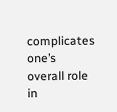complicates one’s overall role in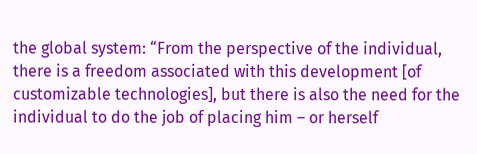the global system: “From the perspective of the individual, there is a freedom associated with this development [of customizable technologies], but there is also the need for the individual to do the job of placing him – or herself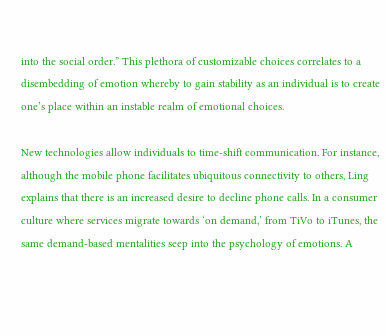into the social order.” This plethora of customizable choices correlates to a disembedding of emotion whereby to gain stability as an individual is to create one’s place within an instable realm of emotional choices.

New technologies allow individuals to time-shift communication. For instance, although the mobile phone facilitates ubiquitous connectivity to others, Ling explains that there is an increased desire to decline phone calls. In a consumer culture where services migrate towards ‘on demand,’ from TiVo to iTunes, the same demand-based mentalities seep into the psychology of emotions. A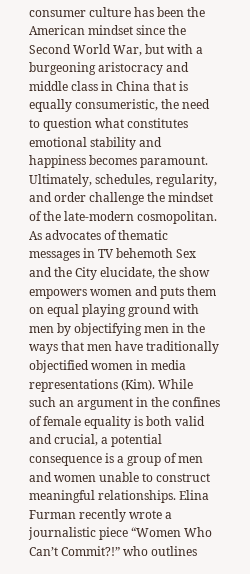consumer culture has been the American mindset since the Second World War, but with a burgeoning aristocracy and middle class in China that is equally consumeristic, the need to question what constitutes emotional stability and happiness becomes paramount. Ultimately, schedules, regularity, and order challenge the mindset of the late-modern cosmopolitan. As advocates of thematic messages in TV behemoth Sex and the City elucidate, the show empowers women and puts them on equal playing ground with men by objectifying men in the ways that men have traditionally objectified women in media representations (Kim). While such an argument in the confines of female equality is both valid and crucial, a potential consequence is a group of men and women unable to construct meaningful relationships. Elina Furman recently wrote a journalistic piece “Women Who Can’t Commit?!” who outlines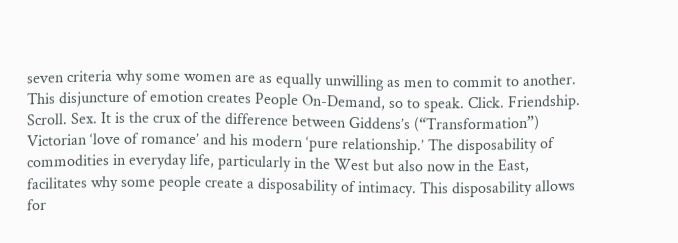seven criteria why some women are as equally unwilling as men to commit to another. This disjuncture of emotion creates People On-Demand, so to speak. Click. Friendship. Scroll. Sex. It is the crux of the difference between Giddens’s (“Transformation”) Victorian ‘love of romance’ and his modern ‘pure relationship.’ The disposability of commodities in everyday life, particularly in the West but also now in the East, facilitates why some people create a disposability of intimacy. This disposability allows for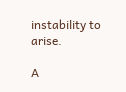instability to arise.

A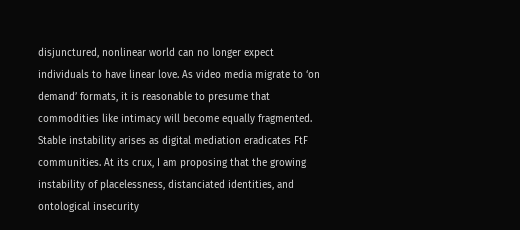disjunctured, nonlinear world can no longer expect individuals to have linear love. As video media migrate to ‘on demand’ formats, it is reasonable to presume that commodities like intimacy will become equally fragmented. Stable instability arises as digital mediation eradicates FtF communities. At its crux, I am proposing that the growing instability of placelessness, distanciated identities, and ontological insecurity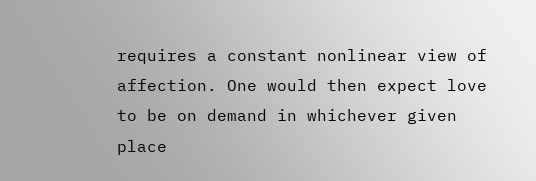requires a constant nonlinear view of affection. One would then expect love to be on demand in whichever given place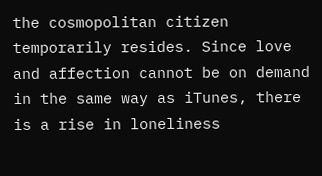the cosmopolitan citizen temporarily resides. Since love and affection cannot be on demand in the same way as iTunes, there is a rise in loneliness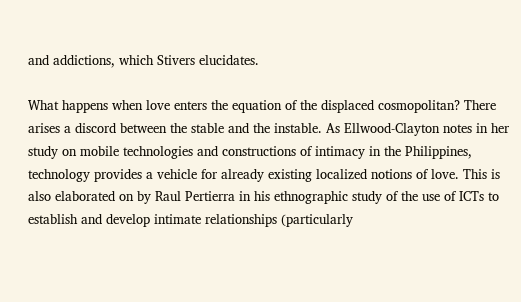and addictions, which Stivers elucidates.

What happens when love enters the equation of the displaced cosmopolitan? There arises a discord between the stable and the instable. As Ellwood-Clayton notes in her study on mobile technologies and constructions of intimacy in the Philippines, technology provides a vehicle for already existing localized notions of love. This is also elaborated on by Raul Pertierra in his ethnographic study of the use of ICTs to establish and develop intimate relationships (particularly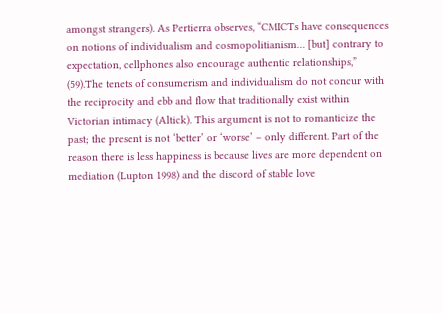amongst strangers). As Pertierra observes, “CMICTs have consequences on notions of individualism and cosmopolitianism… [but] contrary to expectation, cellphones also encourage authentic relationships,” (59).The tenets of consumerism and individualism do not concur with the reciprocity and ebb and flow that traditionally exist within Victorian intimacy (Altick). This argument is not to romanticize the past; the present is not ‘better’ or ‘worse’ – only different. Part of the reason there is less happiness is because lives are more dependent on mediation (Lupton 1998) and the discord of stable love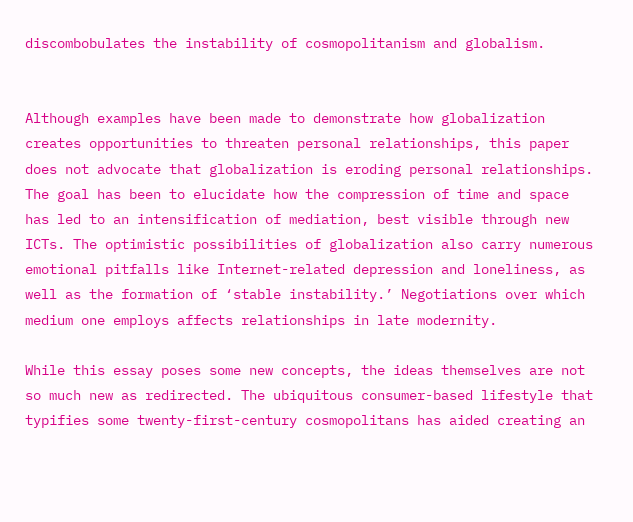discombobulates the instability of cosmopolitanism and globalism.


Although examples have been made to demonstrate how globalization creates opportunities to threaten personal relationships, this paper does not advocate that globalization is eroding personal relationships. The goal has been to elucidate how the compression of time and space has led to an intensification of mediation, best visible through new ICTs. The optimistic possibilities of globalization also carry numerous emotional pitfalls like Internet-related depression and loneliness, as well as the formation of ‘stable instability.’ Negotiations over which medium one employs affects relationships in late modernity.

While this essay poses some new concepts, the ideas themselves are not so much new as redirected. The ubiquitous consumer-based lifestyle that typifies some twenty-first-century cosmopolitans has aided creating an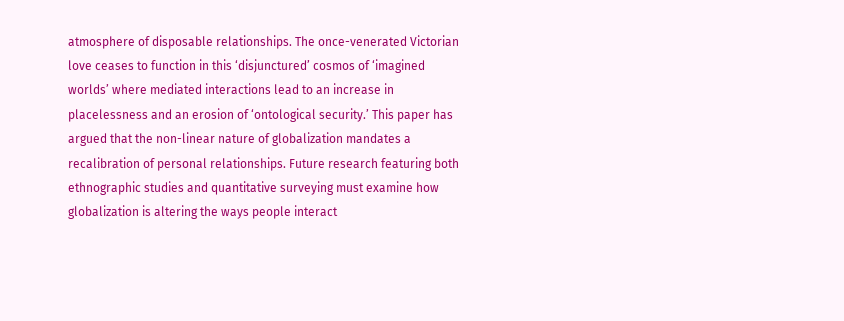atmosphere of disposable relationships. The once-venerated Victorian love ceases to function in this ‘disjunctured’ cosmos of ‘imagined worlds’ where mediated interactions lead to an increase in placelessness and an erosion of ‘ontological security.’ This paper has argued that the non-linear nature of globalization mandates a recalibration of personal relationships. Future research featuring both ethnographic studies and quantitative surveying must examine how globalization is altering the ways people interact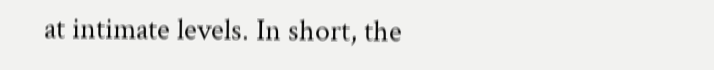at intimate levels. In short, the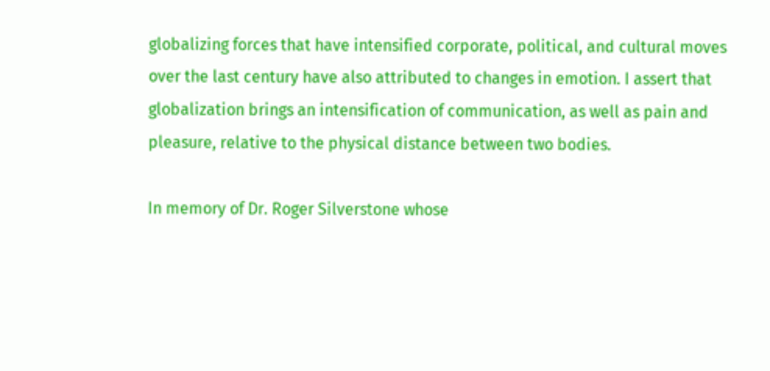globalizing forces that have intensified corporate, political, and cultural moves over the last century have also attributed to changes in emotion. I assert that globalization brings an intensification of communication, as well as pain and pleasure, relative to the physical distance between two bodies.

In memory of Dr. Roger Silverstone whose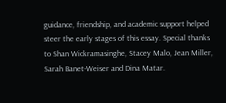guidance, friendship, and academic support helped steer the early stages of this essay. Special thanks to Shan Wickramasinghe, Stacey Malo, Jean Miller, Sarah Banet-Weiser and Dina Matar.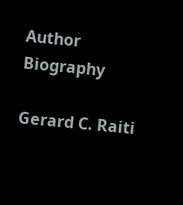Author Biography

Gerard C. Raiti